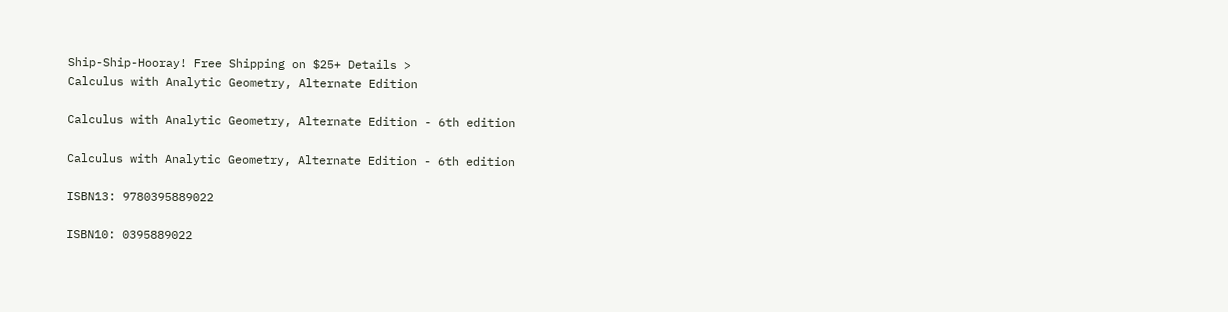Ship-Ship-Hooray! Free Shipping on $25+ Details >
Calculus with Analytic Geometry, Alternate Edition

Calculus with Analytic Geometry, Alternate Edition - 6th edition

Calculus with Analytic Geometry, Alternate Edition - 6th edition

ISBN13: 9780395889022

ISBN10: 0395889022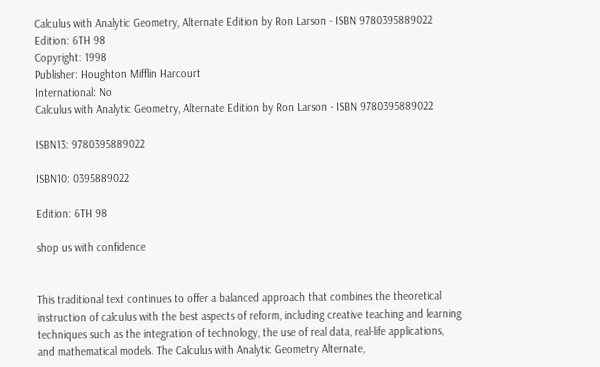Calculus with Analytic Geometry, Alternate Edition by Ron Larson - ISBN 9780395889022
Edition: 6TH 98
Copyright: 1998
Publisher: Houghton Mifflin Harcourt
International: No
Calculus with Analytic Geometry, Alternate Edition by Ron Larson - ISBN 9780395889022

ISBN13: 9780395889022

ISBN10: 0395889022

Edition: 6TH 98

shop us with confidence


This traditional text continues to offer a balanced approach that combines the theoretical instruction of calculus with the best aspects of reform, including creative teaching and learning techniques such as the integration of technology, the use of real data, real-life applications, and mathematical models. The Calculus with Analytic Geometry Alternate,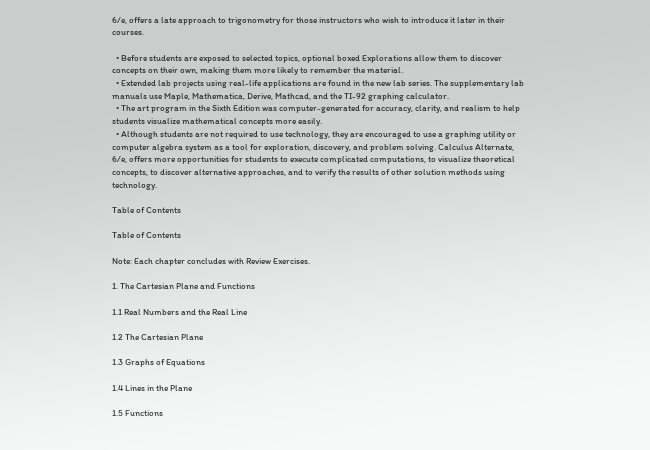6/e, offers a late approach to trigonometry for those instructors who wish to introduce it later in their courses.

  • Before students are exposed to selected topics, optional boxed Explorations allow them to discover concepts on their own, making them more likely to remember the material.
  • Extended lab projects using real-life applications are found in the new lab series. The supplementary lab manuals use Maple, Mathematica, Derive, Mathcad, and the TI-92 graphing calculator.
  • The art program in the Sixth Edition was computer-generated for accuracy, clarity, and realism to help students visualize mathematical concepts more easily.
  • Although students are not required to use technology, they are encouraged to use a graphing utility or computer algebra system as a tool for exploration, discovery, and problem solving. Calculus Alternate, 6/e, offers more opportunities for students to execute complicated computations, to visualize theoretical concepts, to discover alternative approaches, and to verify the results of other solution methods using technology.

Table of Contents

Table of Contents

Note: Each chapter concludes with Review Exercises.

1. The Cartesian Plane and Functions

1.1 Real Numbers and the Real Line

1.2 The Cartesian Plane

1.3 Graphs of Equations

1.4 Lines in the Plane

1.5 Functions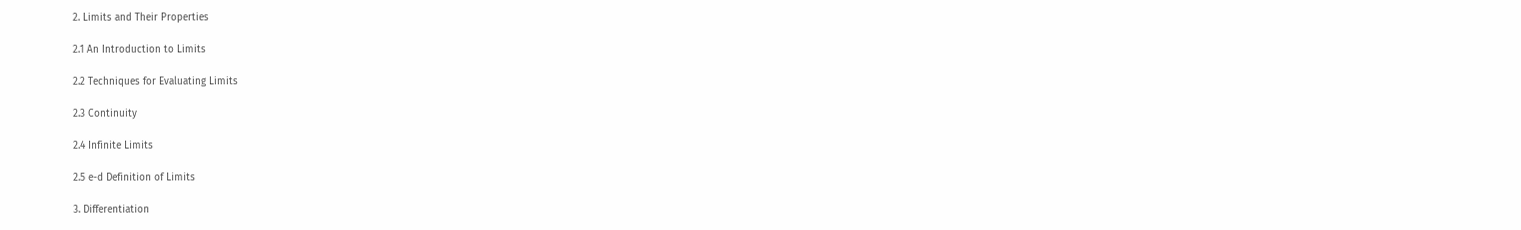2. Limits and Their Properties

2.1 An Introduction to Limits

2.2 Techniques for Evaluating Limits

2.3 Continuity

2.4 Infinite Limits

2.5 e-d Definition of Limits

3. Differentiation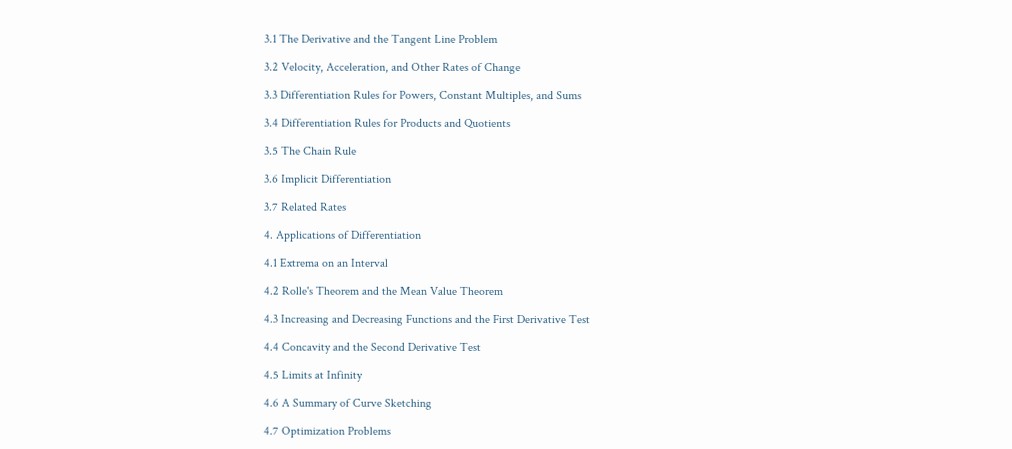3.1 The Derivative and the Tangent Line Problem

3.2 Velocity, Acceleration, and Other Rates of Change

3.3 Differentiation Rules for Powers, Constant Multiples, and Sums

3.4 Differentiation Rules for Products and Quotients

3.5 The Chain Rule

3.6 Implicit Differentiation

3.7 Related Rates

4. Applications of Differentiation

4.1 Extrema on an Interval

4.2 Rolle's Theorem and the Mean Value Theorem

4.3 Increasing and Decreasing Functions and the First Derivative Test

4.4 Concavity and the Second Derivative Test

4.5 Limits at Infinity

4.6 A Summary of Curve Sketching

4.7 Optimization Problems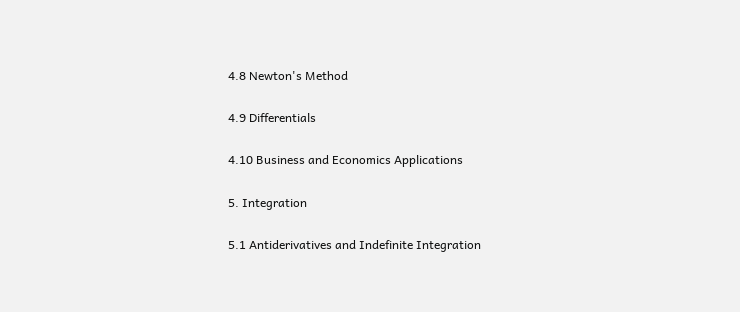4.8 Newton's Method

4.9 Differentials

4.10 Business and Economics Applications

5. Integration

5.1 Antiderivatives and Indefinite Integration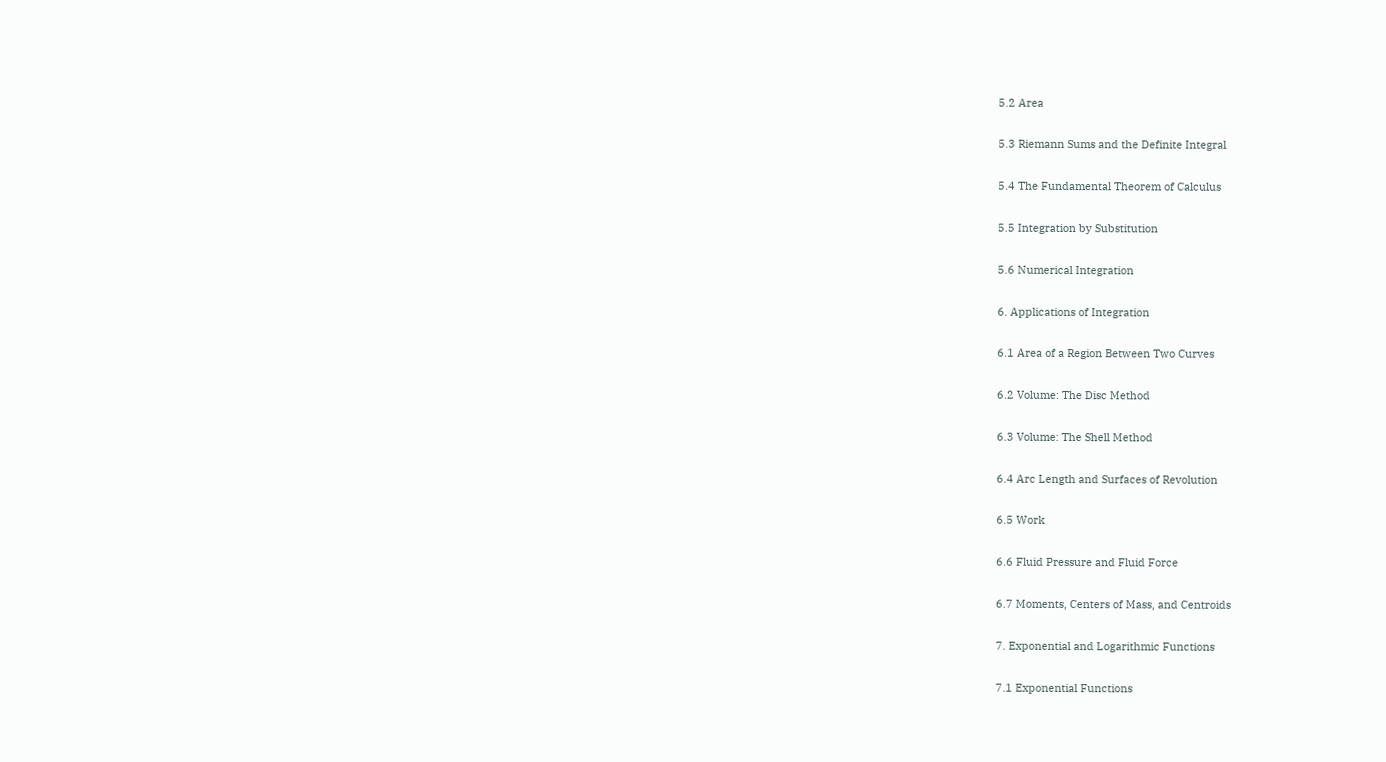5.2 Area

5.3 Riemann Sums and the Definite Integral

5.4 The Fundamental Theorem of Calculus

5.5 Integration by Substitution

5.6 Numerical Integration

6. Applications of Integration

6.1 Area of a Region Between Two Curves

6.2 Volume: The Disc Method

6.3 Volume: The Shell Method

6.4 Arc Length and Surfaces of Revolution

6.5 Work

6.6 Fluid Pressure and Fluid Force

6.7 Moments, Centers of Mass, and Centroids

7. Exponential and Logarithmic Functions

7.1 Exponential Functions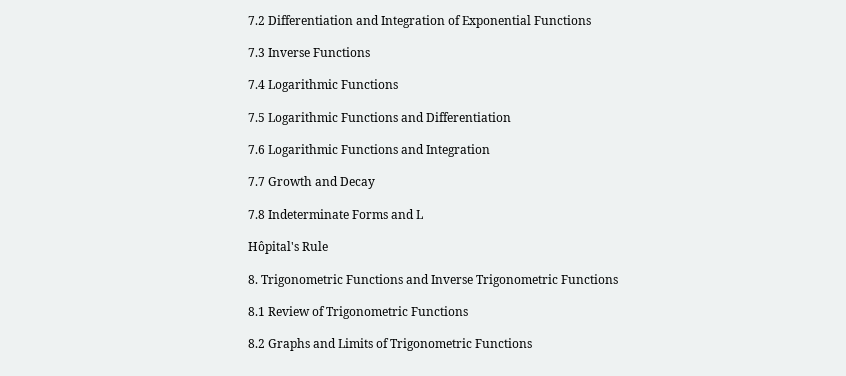7.2 Differentiation and Integration of Exponential Functions

7.3 Inverse Functions

7.4 Logarithmic Functions

7.5 Logarithmic Functions and Differentiation

7.6 Logarithmic Functions and Integration

7.7 Growth and Decay

7.8 Indeterminate Forms and L

Hôpital's Rule

8. Trigonometric Functions and Inverse Trigonometric Functions

8.1 Review of Trigonometric Functions

8.2 Graphs and Limits of Trigonometric Functions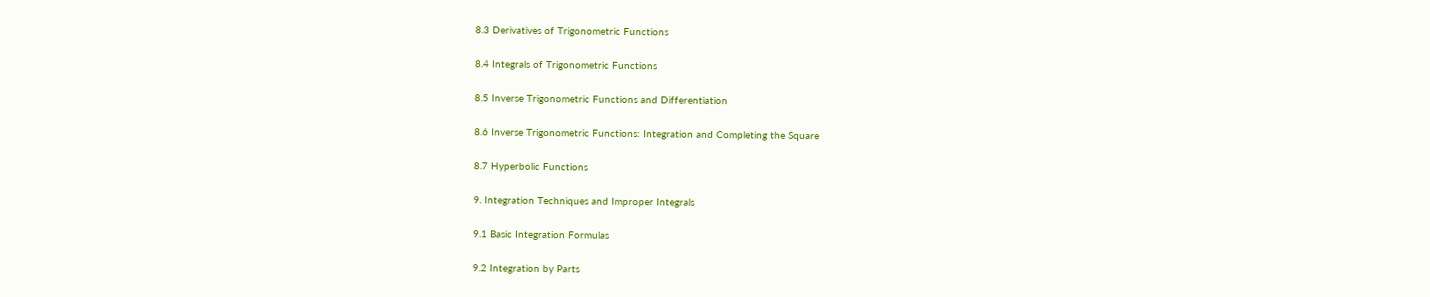8.3 Derivatives of Trigonometric Functions

8.4 Integrals of Trigonometric Functions

8.5 Inverse Trigonometric Functions and Differentiation

8.6 Inverse Trigonometric Functions: Integration and Completing the Square

8.7 Hyperbolic Functions

9. Integration Techniques and Improper Integrals

9.1 Basic Integration Formulas

9.2 Integration by Parts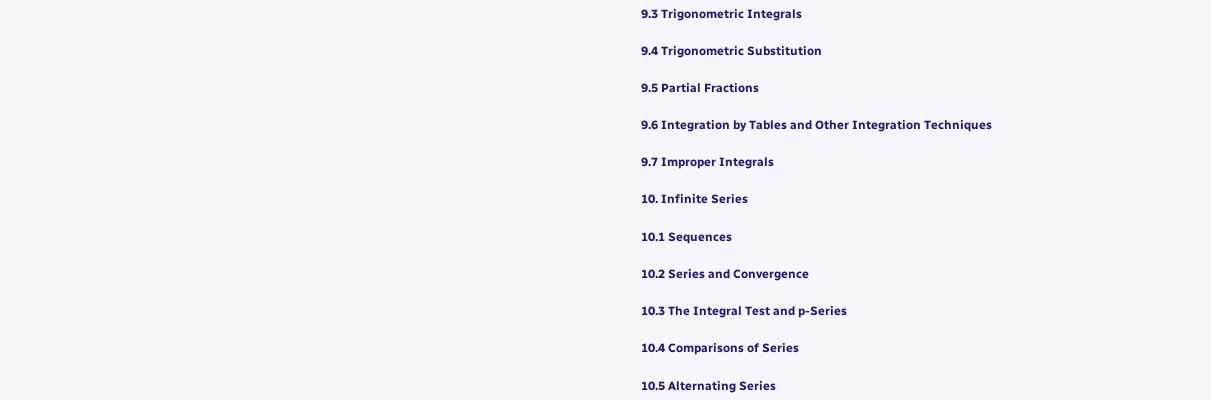9.3 Trigonometric Integrals

9.4 Trigonometric Substitution

9.5 Partial Fractions

9.6 Integration by Tables and Other Integration Techniques

9.7 Improper Integrals

10. Infinite Series

10.1 Sequences

10.2 Series and Convergence

10.3 The Integral Test and p-Series

10.4 Comparisons of Series

10.5 Alternating Series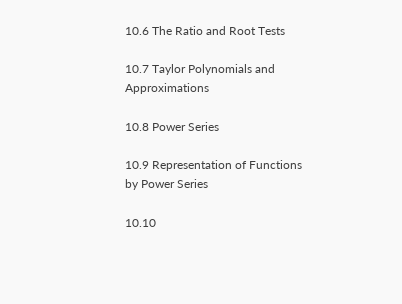10.6 The Ratio and Root Tests

10.7 Taylor Polynomials and Approximations

10.8 Power Series

10.9 Representation of Functions by Power Series

10.10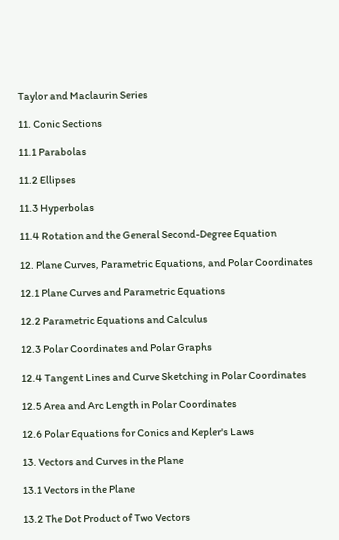Taylor and Maclaurin Series

11. Conic Sections

11.1 Parabolas

11.2 Ellipses

11.3 Hyperbolas

11.4 Rotation and the General Second-Degree Equation

12. Plane Curves, Parametric Equations, and Polar Coordinates

12.1 Plane Curves and Parametric Equations

12.2 Parametric Equations and Calculus

12.3 Polar Coordinates and Polar Graphs

12.4 Tangent Lines and Curve Sketching in Polar Coordinates

12.5 Area and Arc Length in Polar Coordinates

12.6 Polar Equations for Conics and Kepler's Laws

13. Vectors and Curves in the Plane

13.1 Vectors in the Plane

13.2 The Dot Product of Two Vectors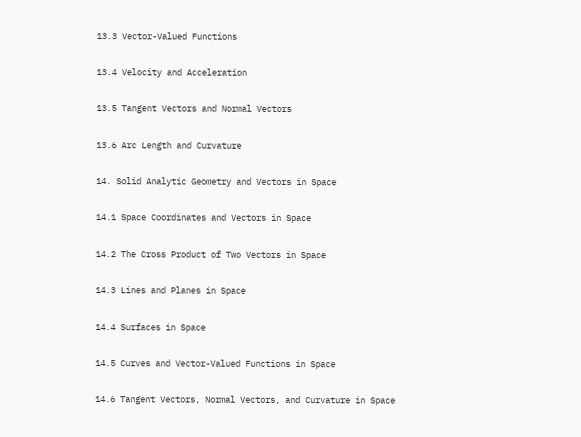13.3 Vector-Valued Functions

13.4 Velocity and Acceleration

13.5 Tangent Vectors and Normal Vectors

13.6 Arc Length and Curvature

14. Solid Analytic Geometry and Vectors in Space

14.1 Space Coordinates and Vectors in Space

14.2 The Cross Product of Two Vectors in Space

14.3 Lines and Planes in Space

14.4 Surfaces in Space

14.5 Curves and Vector-Valued Functions in Space

14.6 Tangent Vectors, Normal Vectors, and Curvature in Space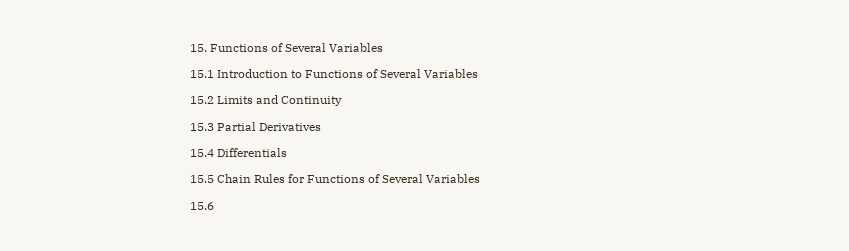15. Functions of Several Variables

15.1 Introduction to Functions of Several Variables

15.2 Limits and Continuity

15.3 Partial Derivatives

15.4 Differentials

15.5 Chain Rules for Functions of Several Variables

15.6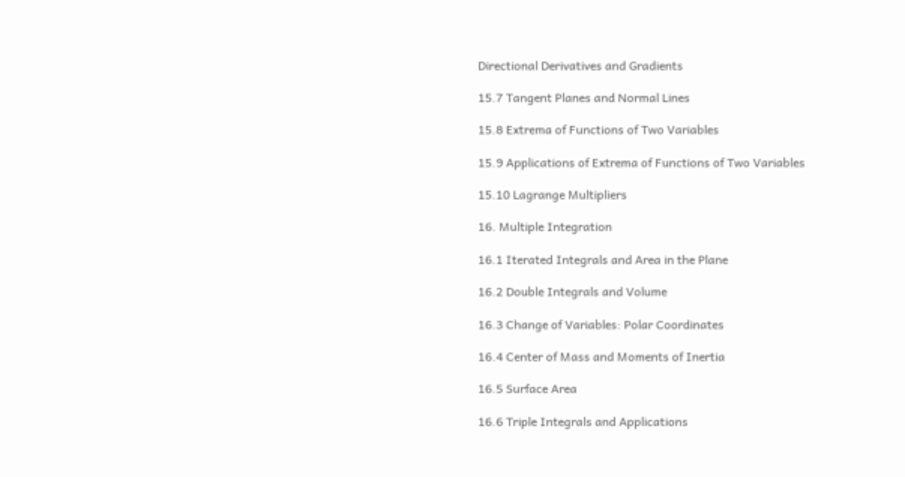Directional Derivatives and Gradients

15.7 Tangent Planes and Normal Lines

15.8 Extrema of Functions of Two Variables

15.9 Applications of Extrema of Functions of Two Variables

15.10 Lagrange Multipliers

16. Multiple Integration

16.1 Iterated Integrals and Area in the Plane

16.2 Double Integrals and Volume

16.3 Change of Variables: Polar Coordinates

16.4 Center of Mass and Moments of Inertia

16.5 Surface Area

16.6 Triple Integrals and Applications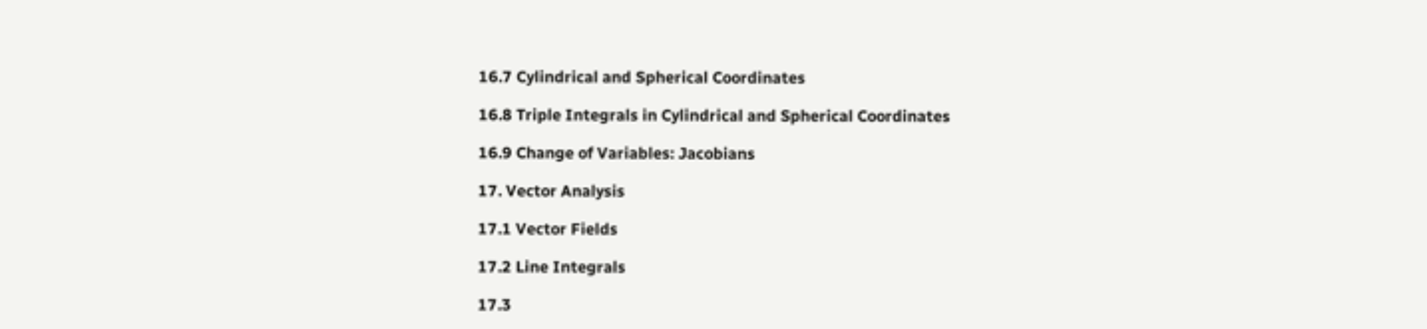16.7 Cylindrical and Spherical Coordinates

16.8 Triple Integrals in Cylindrical and Spherical Coordinates

16.9 Change of Variables: Jacobians

17. Vector Analysis

17.1 Vector Fields

17.2 Line Integrals

17.3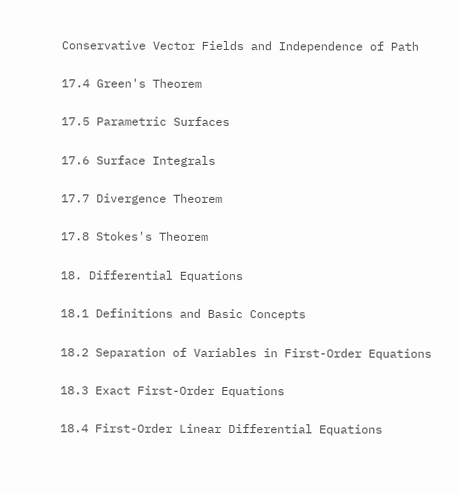Conservative Vector Fields and Independence of Path

17.4 Green's Theorem

17.5 Parametric Surfaces

17.6 Surface Integrals

17.7 Divergence Theorem

17.8 Stokes's Theorem

18. Differential Equations

18.1 Definitions and Basic Concepts

18.2 Separation of Variables in First-Order Equations

18.3 Exact First-Order Equations

18.4 First-Order Linear Differential Equations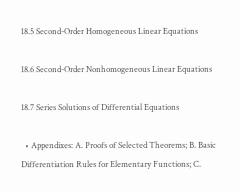18.5 Second-Order Homogeneous Linear Equations

18.6 Second-Order Nonhomogeneous Linear Equations

18.7 Series Solutions of Differential Equations

  • Appendixes: A. Proofs of Selected Theorems; B. Basic Differentiation Rules for Elementary Functions; C.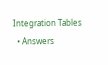Integration Tables
  • Answers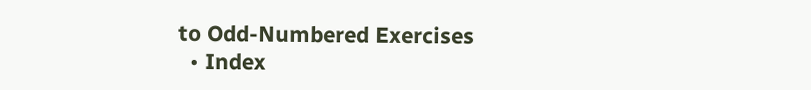to Odd-Numbered Exercises
  • Index